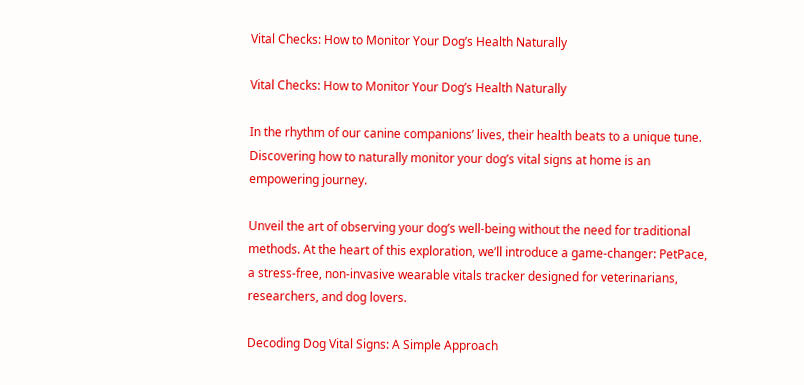Vital Checks: How to Monitor Your Dog’s Health Naturally

Vital Checks: How to Monitor Your Dog’s Health Naturally

In the rhythm of our canine companions’ lives, their health beats to a unique tune. Discovering how to naturally monitor your dog’s vital signs at home is an empowering journey.

Unveil the art of observing your dog’s well-being without the need for traditional methods. At the heart of this exploration, we’ll introduce a game-changer: PetPace, a stress-free, non-invasive wearable vitals tracker designed for veterinarians, researchers, and dog lovers.

Decoding Dog Vital Signs: A Simple Approach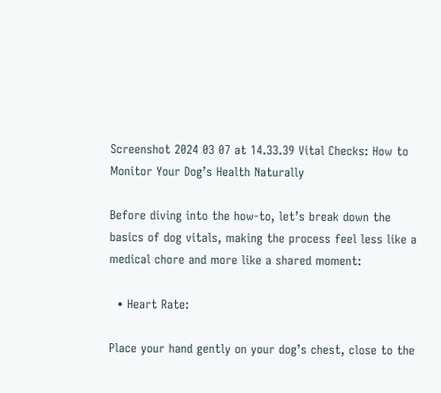Screenshot 2024 03 07 at 14.33.39 Vital Checks: How to Monitor Your Dog’s Health Naturally

Before diving into the how-to, let’s break down the basics of dog vitals, making the process feel less like a medical chore and more like a shared moment:

  • Heart Rate:

Place your hand gently on your dog’s chest, close to the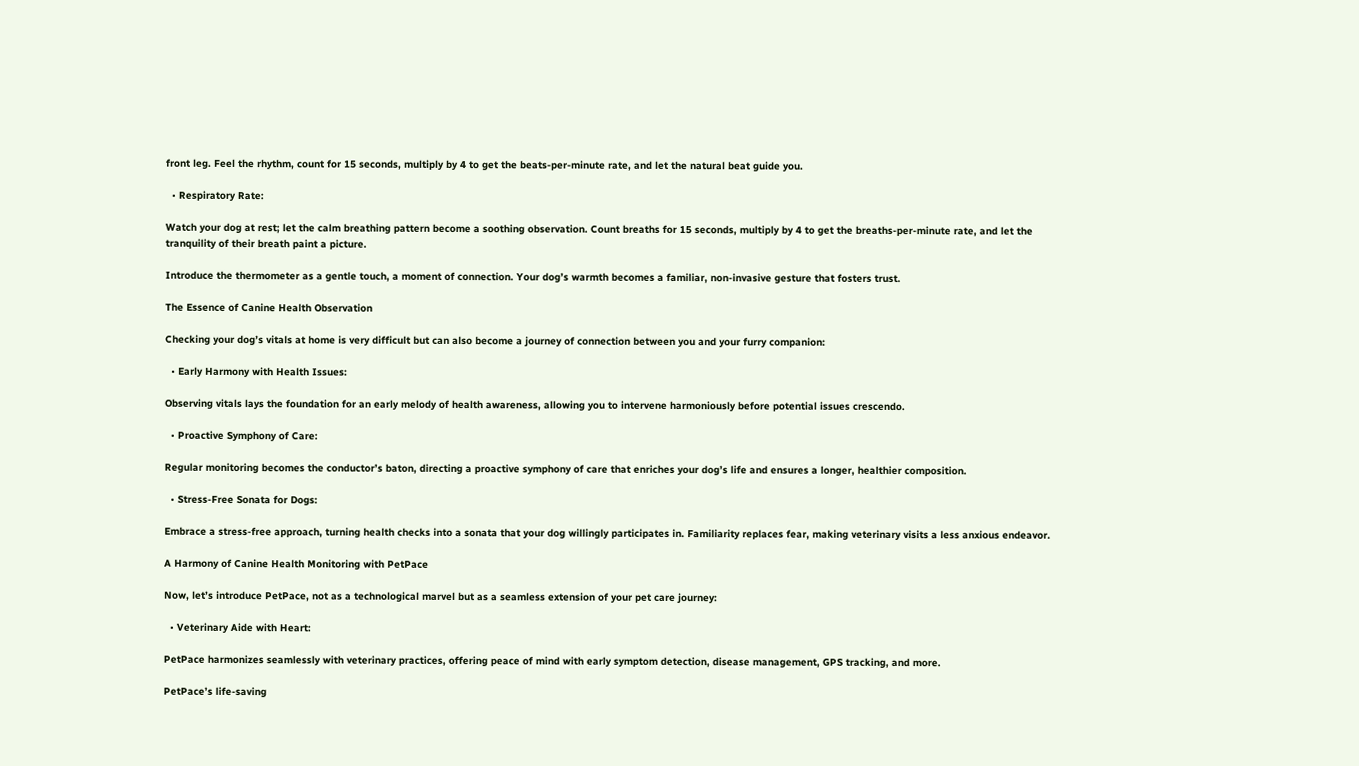front leg. Feel the rhythm, count for 15 seconds, multiply by 4 to get the beats-per-minute rate, and let the natural beat guide you.

  • Respiratory Rate:

Watch your dog at rest; let the calm breathing pattern become a soothing observation. Count breaths for 15 seconds, multiply by 4 to get the breaths-per-minute rate, and let the tranquility of their breath paint a picture.

Introduce the thermometer as a gentle touch, a moment of connection. Your dog’s warmth becomes a familiar, non-invasive gesture that fosters trust.

The Essence of Canine Health Observation

Checking your dog’s vitals at home is very difficult but can also become a journey of connection between you and your furry companion:

  • Early Harmony with Health Issues:

Observing vitals lays the foundation for an early melody of health awareness, allowing you to intervene harmoniously before potential issues crescendo.

  • Proactive Symphony of Care:

Regular monitoring becomes the conductor’s baton, directing a proactive symphony of care that enriches your dog’s life and ensures a longer, healthier composition.

  • Stress-Free Sonata for Dogs:

Embrace a stress-free approach, turning health checks into a sonata that your dog willingly participates in. Familiarity replaces fear, making veterinary visits a less anxious endeavor.

A Harmony of Canine Health Monitoring with PetPace

Now, let’s introduce PetPace, not as a technological marvel but as a seamless extension of your pet care journey:

  • Veterinary Aide with Heart:

PetPace harmonizes seamlessly with veterinary practices, offering peace of mind with early symptom detection, disease management, GPS tracking, and more.

PetPace’s life-saving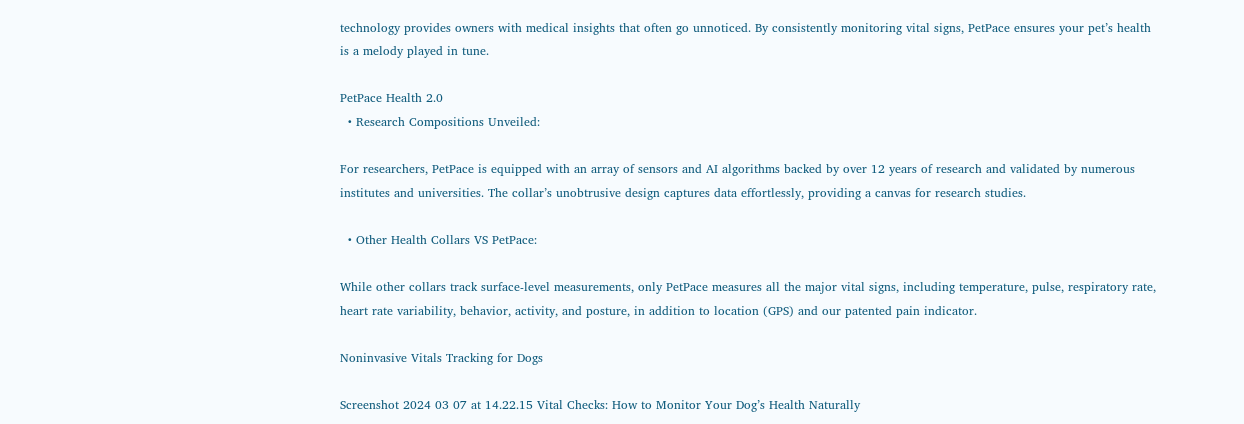technology provides owners with medical insights that often go unnoticed. By consistently monitoring vital signs, PetPace ensures your pet’s health is a melody played in tune.

PetPace Health 2.0
  • Research Compositions Unveiled:

For researchers, PetPace is equipped with an array of sensors and AI algorithms backed by over 12 years of research and validated by numerous institutes and universities. The collar’s unobtrusive design captures data effortlessly, providing a canvas for research studies.

  • Other Health Collars VS PetPace:

While other collars track surface-level measurements, only PetPace measures all the major vital signs, including temperature, pulse, respiratory rate, heart rate variability, behavior, activity, and posture, in addition to location (GPS) and our patented pain indicator.

Noninvasive Vitals Tracking for Dogs

Screenshot 2024 03 07 at 14.22.15 Vital Checks: How to Monitor Your Dog’s Health Naturally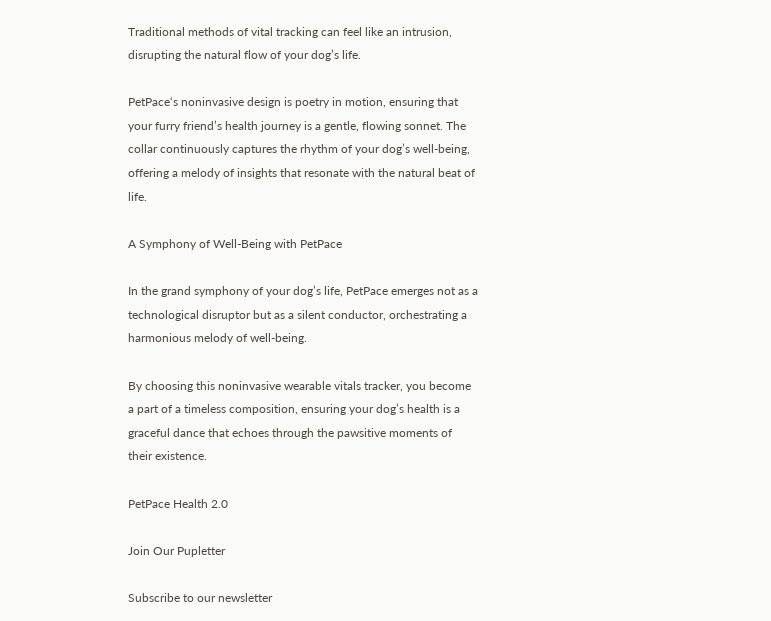Traditional methods of vital tracking can feel like an intrusion, disrupting the natural flow of your dog’s life.

PetPace‘s noninvasive design is poetry in motion, ensuring that your furry friend’s health journey is a gentle, flowing sonnet. The collar continuously captures the rhythm of your dog’s well-being, offering a melody of insights that resonate with the natural beat of life.

A Symphony of Well-Being with PetPace

In the grand symphony of your dog’s life, PetPace emerges not as a technological disruptor but as a silent conductor, orchestrating a harmonious melody of well-being.

By choosing this noninvasive wearable vitals tracker, you become a part of a timeless composition, ensuring your dog’s health is a graceful dance that echoes through the pawsitive moments of their existence.

PetPace Health 2.0

Join Our Pupletter

Subscribe to our newsletter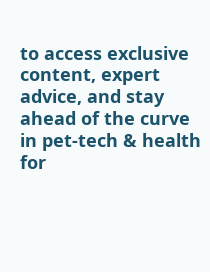to access exclusive content, expert advice, and stay ahead of the curve in pet-tech & health for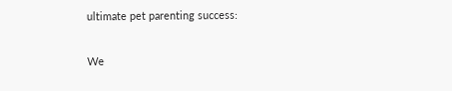ultimate pet parenting success:

We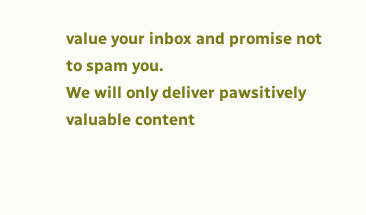value your inbox and promise not to spam you.
We will only deliver pawsitively valuable content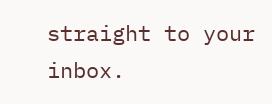straight to your inbox.